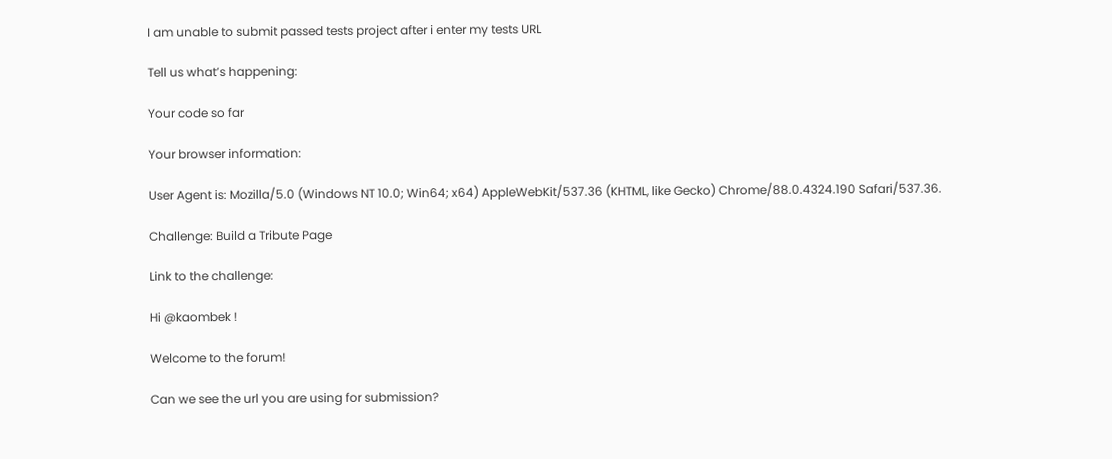I am unable to submit passed tests project after i enter my tests URL

Tell us what’s happening:

Your code so far

Your browser information:

User Agent is: Mozilla/5.0 (Windows NT 10.0; Win64; x64) AppleWebKit/537.36 (KHTML, like Gecko) Chrome/88.0.4324.190 Safari/537.36.

Challenge: Build a Tribute Page

Link to the challenge:

Hi @kaombek !

Welcome to the forum!

Can we see the url you are using for submission?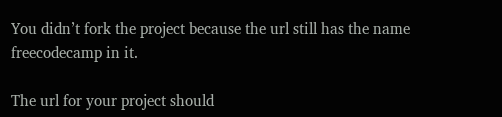You didn’t fork the project because the url still has the name freecodecamp in it.

The url for your project should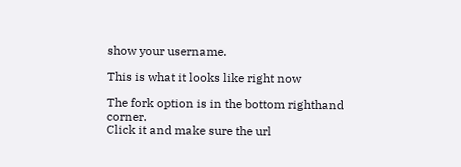show your username.

This is what it looks like right now

The fork option is in the bottom righthand corner.
Click it and make sure the url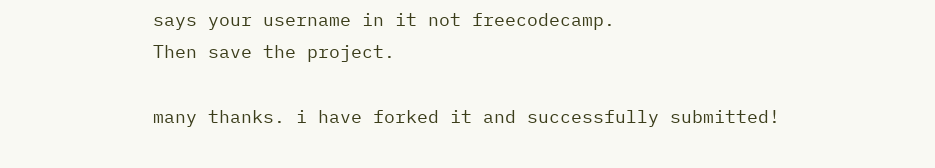says your username in it not freecodecamp.
Then save the project.

many thanks. i have forked it and successfully submitted!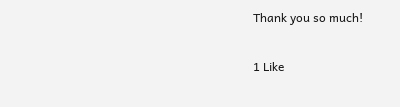Thank you so much!

1 Like